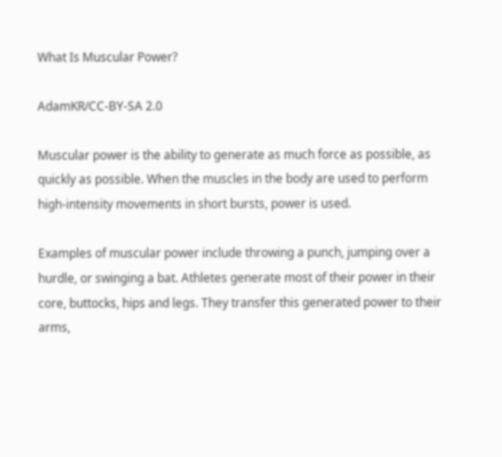What Is Muscular Power?

AdamKR/CC-BY-SA 2.0

Muscular power is the ability to generate as much force as possible, as quickly as possible. When the muscles in the body are used to perform high-intensity movements in short bursts, power is used.

Examples of muscular power include throwing a punch, jumping over a hurdle, or swinging a bat. Athletes generate most of their power in their core, buttocks, hips and legs. They transfer this generated power to their arms,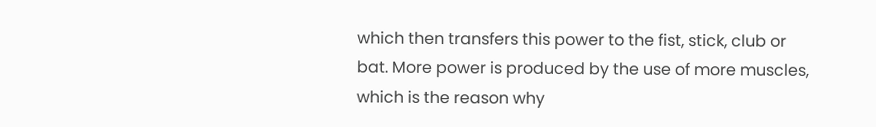which then transfers this power to the fist, stick, club or bat. More power is produced by the use of more muscles, which is the reason why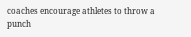coaches encourage athletes to throw a punch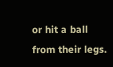or hit a ball from their legs.